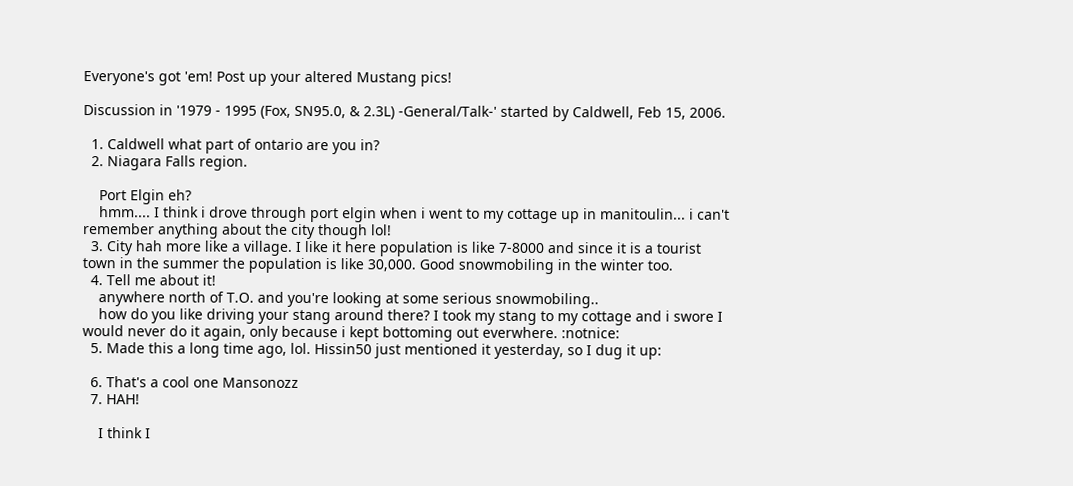Everyone's got 'em! Post up your altered Mustang pics!

Discussion in '1979 - 1995 (Fox, SN95.0, & 2.3L) -General/Talk-' started by Caldwell, Feb 15, 2006.

  1. Caldwell what part of ontario are you in?
  2. Niagara Falls region.

    Port Elgin eh?
    hmm.... I think i drove through port elgin when i went to my cottage up in manitoulin... i can't remember anything about the city though lol!
  3. City hah more like a village. I like it here population is like 7-8000 and since it is a tourist town in the summer the population is like 30,000. Good snowmobiling in the winter too.
  4. Tell me about it!
    anywhere north of T.O. and you're looking at some serious snowmobiling..
    how do you like driving your stang around there? I took my stang to my cottage and i swore I would never do it again, only because i kept bottoming out everwhere. :notnice:
  5. Made this a long time ago, lol. Hissin50 just mentioned it yesterday, so I dug it up:

  6. That's a cool one Mansonozz
  7. HAH!

    I think I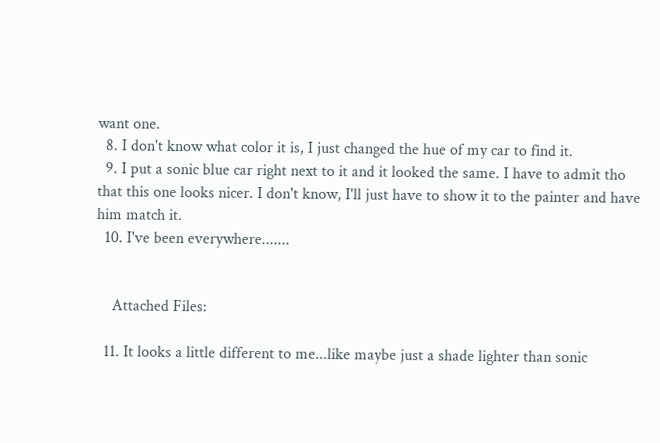want one.
  8. I don't know what color it is, I just changed the hue of my car to find it.
  9. I put a sonic blue car right next to it and it looked the same. I have to admit tho that this one looks nicer. I don't know, I'll just have to show it to the painter and have him match it.
  10. I've been everywhere.......


    Attached Files:

  11. It looks a little different to me...like maybe just a shade lighter than sonic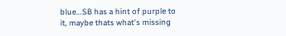blue...SB has a hint of purple to it, maybe thats what's missing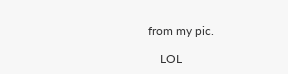from my pic.

    LOL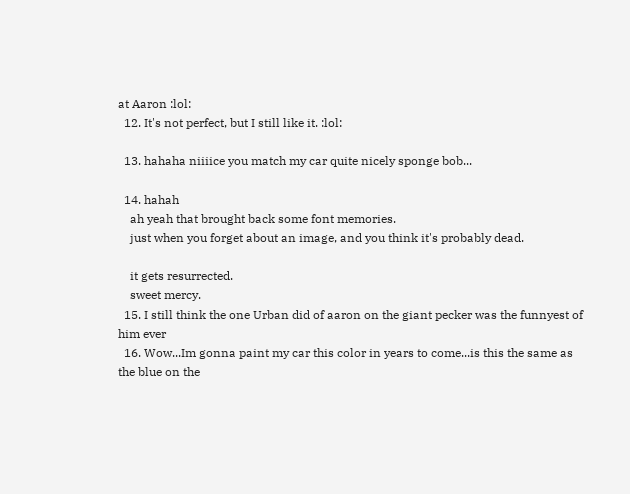at Aaron :lol:
  12. It's not perfect, but I still like it. :lol:

  13. hahaha niiiice you match my car quite nicely sponge bob...

  14. hahah
    ah yeah that brought back some font memories.
    just when you forget about an image, and you think it's probably dead.

    it gets resurrected.
    sweet mercy.
  15. I still think the one Urban did of aaron on the giant pecker was the funnyest of him ever
  16. Wow...Im gonna paint my car this color in years to come...is this the same as the blue on the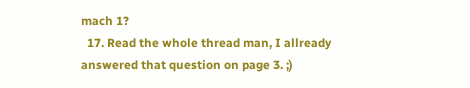mach 1?
  17. Read the whole thread man, I allready answered that question on page 3. ;)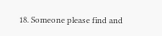18. Someone please find and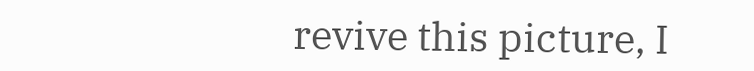revive this picture, I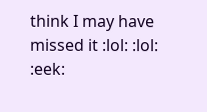think I may have missed it :lol: :lol: :eek: